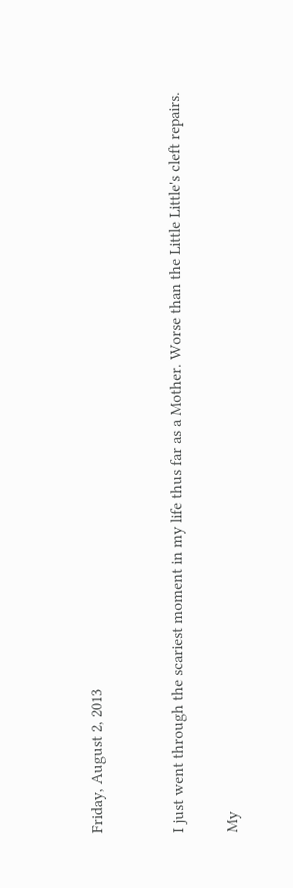Friday, August 2, 2013


I just went through the scariest moment in my life thus far as a Mother. Worse than the Little Little's cleft repairs.

My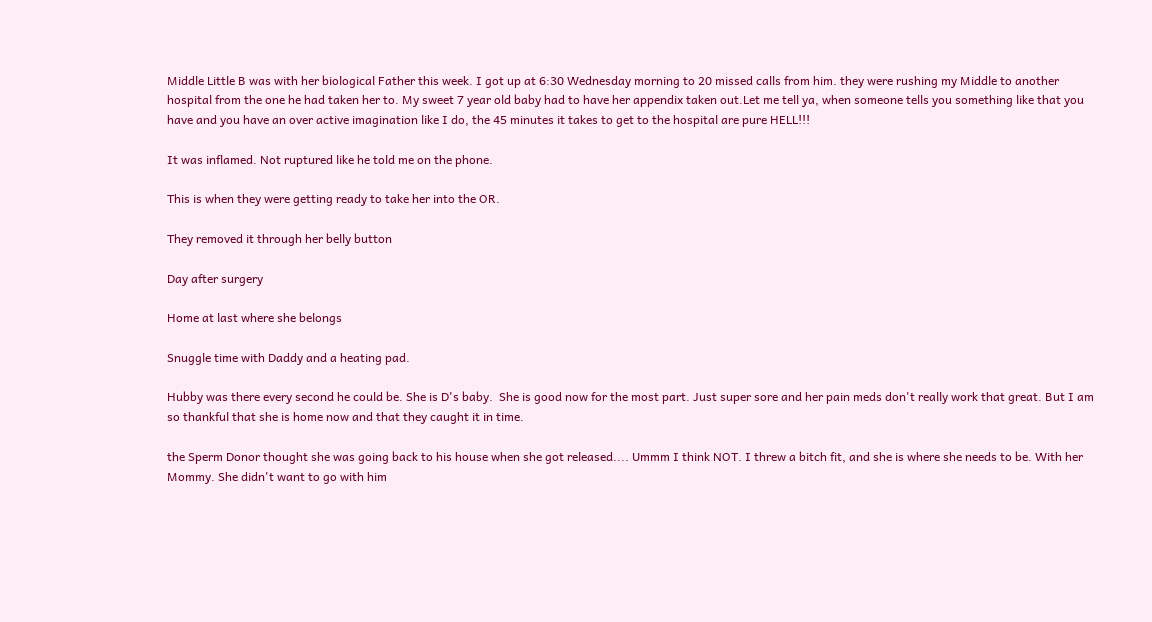Middle Little B was with her biological Father this week. I got up at 6:30 Wednesday morning to 20 missed calls from him. they were rushing my Middle to another hospital from the one he had taken her to. My sweet 7 year old baby had to have her appendix taken out.Let me tell ya, when someone tells you something like that you have and you have an over active imagination like I do, the 45 minutes it takes to get to the hospital are pure HELL!!!

It was inflamed. Not ruptured like he told me on the phone.

This is when they were getting ready to take her into the OR.

They removed it through her belly button

Day after surgery

Home at last where she belongs

Snuggle time with Daddy and a heating pad.

Hubby was there every second he could be. She is D's baby.  She is good now for the most part. Just super sore and her pain meds don't really work that great. But I am so thankful that she is home now and that they caught it in time.

the Sperm Donor thought she was going back to his house when she got released.... Ummm I think NOT. I threw a bitch fit, and she is where she needs to be. With her Mommy. She didn't want to go with him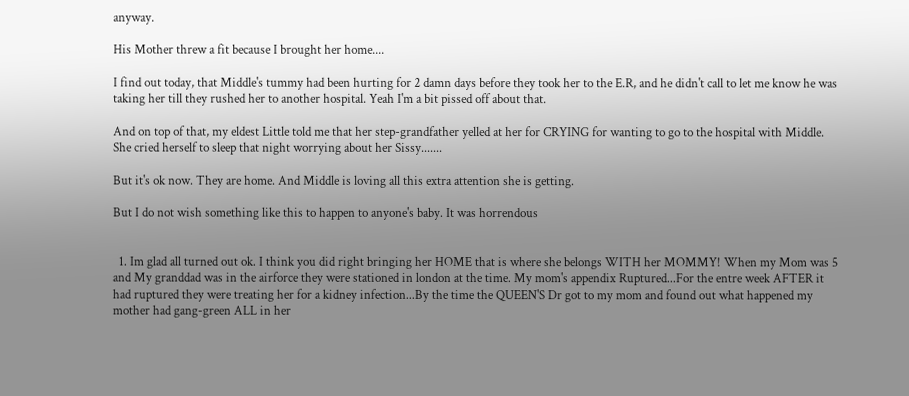anyway.

His Mother threw a fit because I brought her home....

I find out today, that Middle's tummy had been hurting for 2 damn days before they took her to the E.R, and he didn't call to let me know he was taking her till they rushed her to another hospital. Yeah I'm a bit pissed off about that.

And on top of that, my eldest Little told me that her step-grandfather yelled at her for CRYING for wanting to go to the hospital with Middle. She cried herself to sleep that night worrying about her Sissy.......

But it's ok now. They are home. And Middle is loving all this extra attention she is getting.

But I do not wish something like this to happen to anyone's baby. It was horrendous


  1. Im glad all turned out ok. I think you did right bringing her HOME that is where she belongs WITH her MOMMY! When my Mom was 5 and My granddad was in the airforce they were stationed in london at the time. My mom's appendix Ruptured...For the entre week AFTER it had ruptured they were treating her for a kidney infection...By the time the QUEEN'S Dr got to my mom and found out what happened my mother had gang-green ALL in her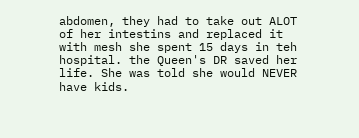abdomen, they had to take out ALOT of her intestins and replaced it with mesh she spent 15 days in teh hospital. the Queen's DR saved her life. She was told she would NEVER have kids.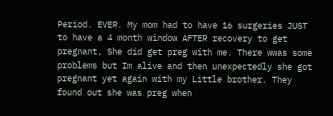Period. EVER. My mom had to have 16 surgeries JUST to have a 4 month window AFTER recovery to get pregnant, She did get preg with me. There wwas some problems but Im alive and then unexpectedly she got pregnant yet again with my Little brother. They found out she was preg when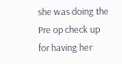she was doing the Pre op check up for having her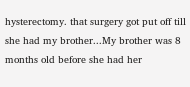hysterectomy. that surgery got put off till she had my brother...My brother was 8 months old before she had her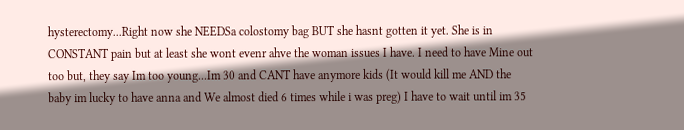hysterectomy...Right now she NEEDSa colostomy bag BUT she hasnt gotten it yet. She is in CONSTANT pain but at least she wont evenr ahve the woman issues I have. I need to have Mine out too but, they say Im too young...Im 30 and CANT have anymore kids (It would kill me AND the baby im lucky to have anna and We almost died 6 times while i was preg) I have to wait until im 35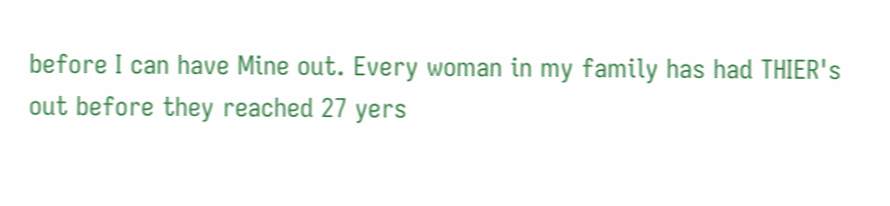before I can have Mine out. Every woman in my family has had THIER's out before they reached 27 yers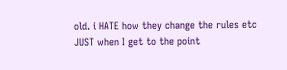old. i HATE how they change the rules etc JUST when I get to the point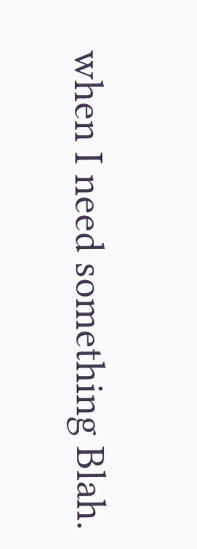when I need something Blah.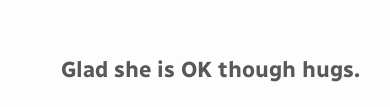Glad she is OK though hugs.